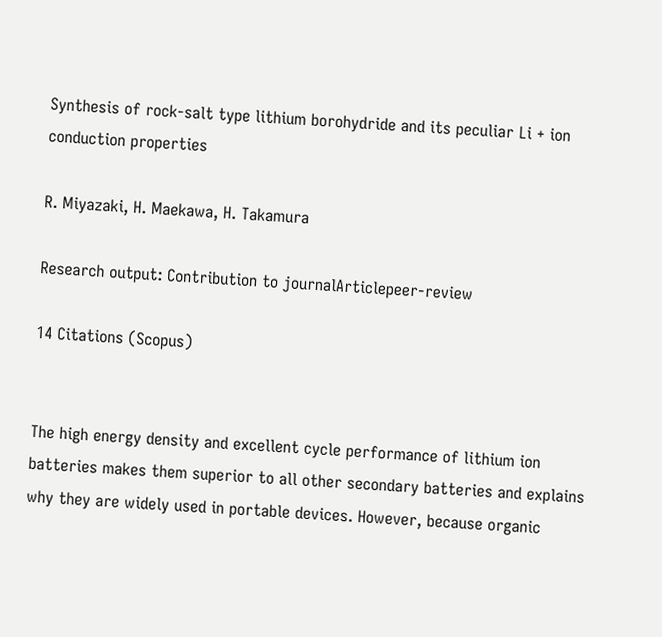Synthesis of rock-salt type lithium borohydride and its peculiar Li + ion conduction properties

R. Miyazaki, H. Maekawa, H. Takamura

Research output: Contribution to journalArticlepeer-review

14 Citations (Scopus)


The high energy density and excellent cycle performance of lithium ion batteries makes them superior to all other secondary batteries and explains why they are widely used in portable devices. However, because organic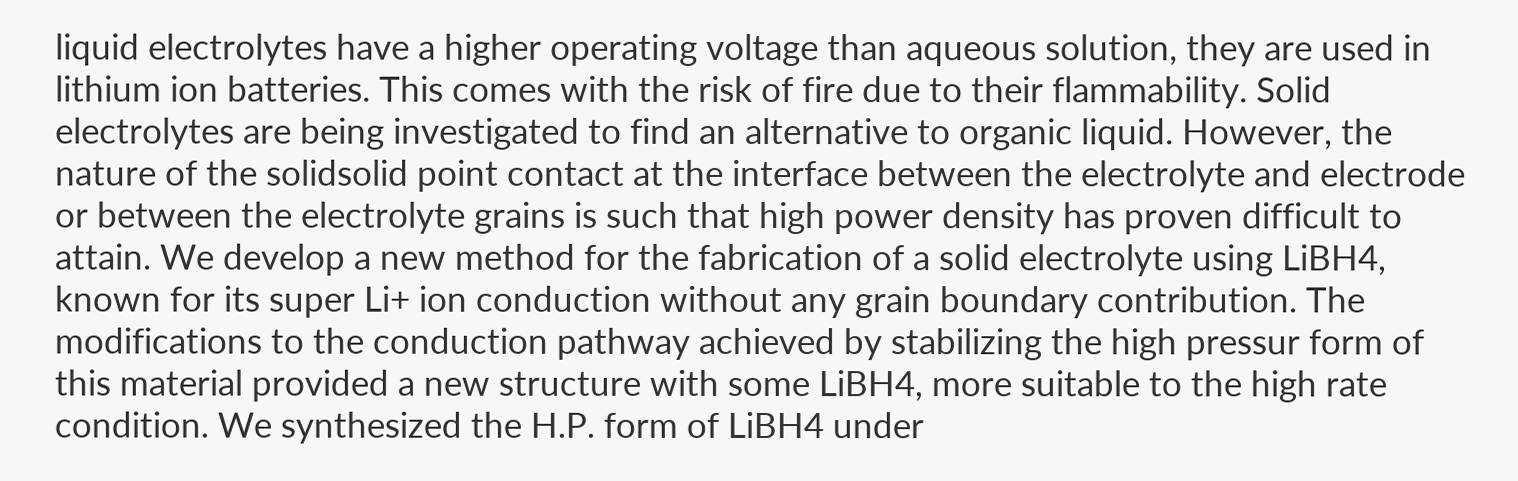liquid electrolytes have a higher operating voltage than aqueous solution, they are used in lithium ion batteries. This comes with the risk of fire due to their flammability. Solid electrolytes are being investigated to find an alternative to organic liquid. However, the nature of the solidsolid point contact at the interface between the electrolyte and electrode or between the electrolyte grains is such that high power density has proven difficult to attain. We develop a new method for the fabrication of a solid electrolyte using LiBH4, known for its super Li+ ion conduction without any grain boundary contribution. The modifications to the conduction pathway achieved by stabilizing the high pressur form of this material provided a new structure with some LiBH4, more suitable to the high rate condition. We synthesized the H.P. form of LiBH4 under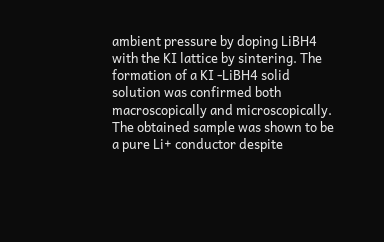ambient pressure by doping LiBH4 with the KI lattice by sintering. The formation of a KI -LiBH4 solid solution was confirmed both macroscopically and microscopically. The obtained sample was shown to be a pure Li+ conductor despite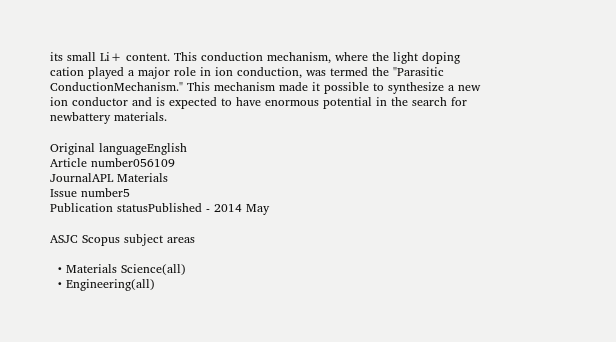its small Li+ content. This conduction mechanism, where the light doping cation played a major role in ion conduction, was termed the "Parasitic ConductionMechanism." This mechanism made it possible to synthesize a new ion conductor and is expected to have enormous potential in the search for newbattery materials.

Original languageEnglish
Article number056109
JournalAPL Materials
Issue number5
Publication statusPublished - 2014 May

ASJC Scopus subject areas

  • Materials Science(all)
  • Engineering(all)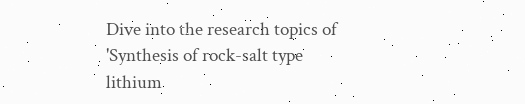Dive into the research topics of 'Synthesis of rock-salt type lithium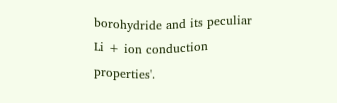borohydride and its peculiar Li + ion conduction properties'.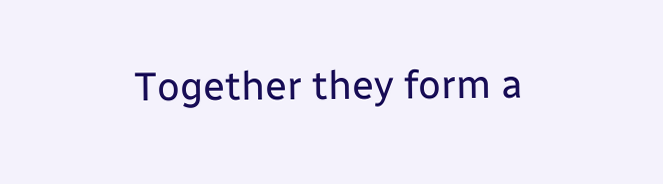Together they form a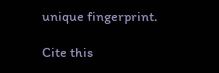unique fingerprint.

Cite this